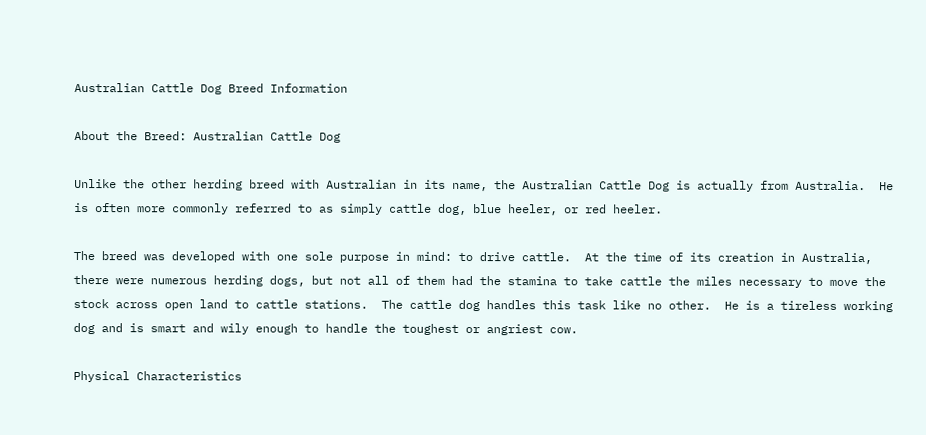Australian Cattle Dog Breed Information

About the Breed: Australian Cattle Dog

Unlike the other herding breed with Australian in its name, the Australian Cattle Dog is actually from Australia.  He is often more commonly referred to as simply cattle dog, blue heeler, or red heeler.

The breed was developed with one sole purpose in mind: to drive cattle.  At the time of its creation in Australia, there were numerous herding dogs, but not all of them had the stamina to take cattle the miles necessary to move the stock across open land to cattle stations.  The cattle dog handles this task like no other.  He is a tireless working dog and is smart and wily enough to handle the toughest or angriest cow.

Physical Characteristics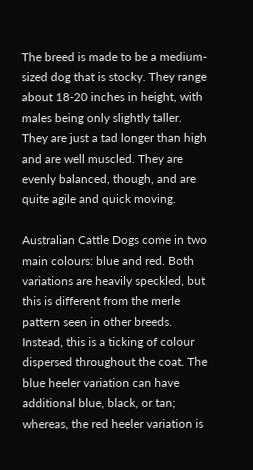The breed is made to be a medium-sized dog that is stocky. They range about 18-20 inches in height, with males being only slightly taller. They are just a tad longer than high and are well muscled. They are evenly balanced, though, and are quite agile and quick moving.

Australian Cattle Dogs come in two main colours: blue and red. Both variations are heavily speckled, but this is different from the merle pattern seen in other breeds. Instead, this is a ticking of colour dispersed throughout the coat. The blue heeler variation can have additional blue, black, or tan; whereas, the red heeler variation is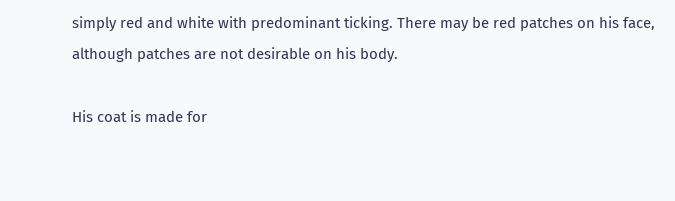simply red and white with predominant ticking. There may be red patches on his face, although patches are not desirable on his body.

His coat is made for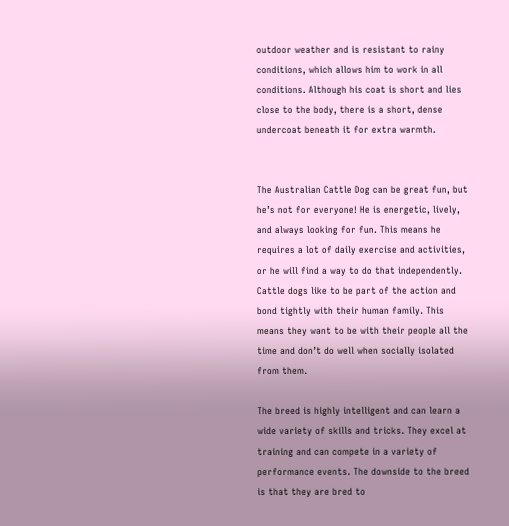outdoor weather and is resistant to rainy conditions, which allows him to work in all conditions. Although his coat is short and lies close to the body, there is a short, dense undercoat beneath it for extra warmth.


The Australian Cattle Dog can be great fun, but he’s not for everyone! He is energetic, lively, and always looking for fun. This means he requires a lot of daily exercise and activities, or he will find a way to do that independently. Cattle dogs like to be part of the action and bond tightly with their human family. This means they want to be with their people all the time and don’t do well when socially isolated from them.

The breed is highly intelligent and can learn a wide variety of skills and tricks. They excel at training and can compete in a variety of performance events. The downside to the breed is that they are bred to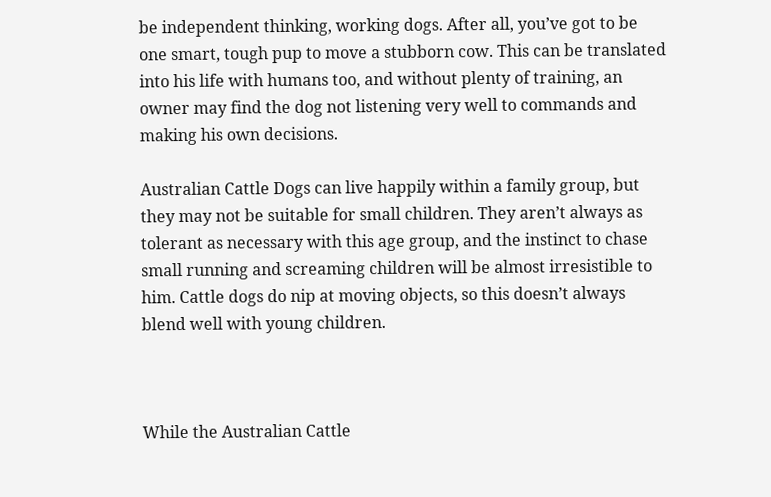be independent thinking, working dogs. After all, you’ve got to be one smart, tough pup to move a stubborn cow. This can be translated into his life with humans too, and without plenty of training, an owner may find the dog not listening very well to commands and making his own decisions.

Australian Cattle Dogs can live happily within a family group, but they may not be suitable for small children. They aren’t always as tolerant as necessary with this age group, and the instinct to chase small running and screaming children will be almost irresistible to him. Cattle dogs do nip at moving objects, so this doesn’t always blend well with young children.



While the Australian Cattle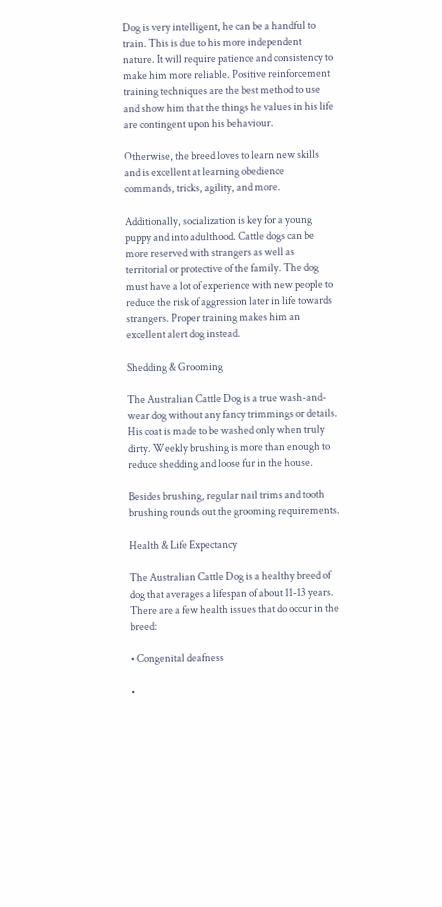Dog is very intelligent, he can be a handful to train. This is due to his more independent nature. It will require patience and consistency to make him more reliable. Positive reinforcement training techniques are the best method to use and show him that the things he values in his life are contingent upon his behaviour.

Otherwise, the breed loves to learn new skills and is excellent at learning obedience commands, tricks, agility, and more.

Additionally, socialization is key for a young puppy and into adulthood. Cattle dogs can be more reserved with strangers as well as territorial or protective of the family. The dog must have a lot of experience with new people to reduce the risk of aggression later in life towards strangers. Proper training makes him an excellent alert dog instead.

Shedding & Grooming

The Australian Cattle Dog is a true wash-and-wear dog without any fancy trimmings or details. His coat is made to be washed only when truly dirty. Weekly brushing is more than enough to reduce shedding and loose fur in the house.

Besides brushing, regular nail trims and tooth brushing rounds out the grooming requirements.

Health & Life Expectancy

The Australian Cattle Dog is a healthy breed of dog that averages a lifespan of about 11-13 years. There are a few health issues that do occur in the breed:

• Congenital deafness

•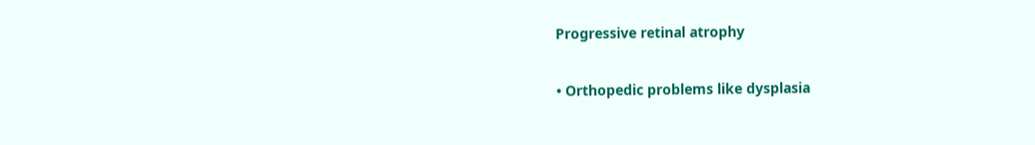Progressive retinal atrophy

• Orthopedic problems like dysplasia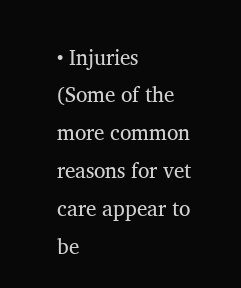• Injuries (Some of the more common reasons for vet care appear to be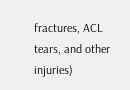fractures, ACL tears, and other injuries)